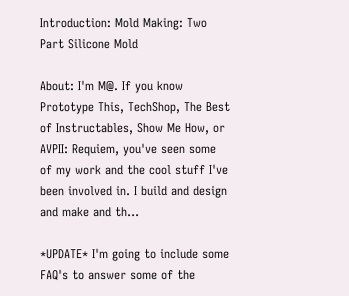Introduction: Mold Making: Two Part Silicone Mold

About: I'm M@. If you know Prototype This, TechShop, The Best of Instructables, Show Me How, or AVPII: Requiem, you've seen some of my work and the cool stuff I've been involved in. I build and design and make and th…

*UPDATE* I'm going to include some FAQ's to answer some of the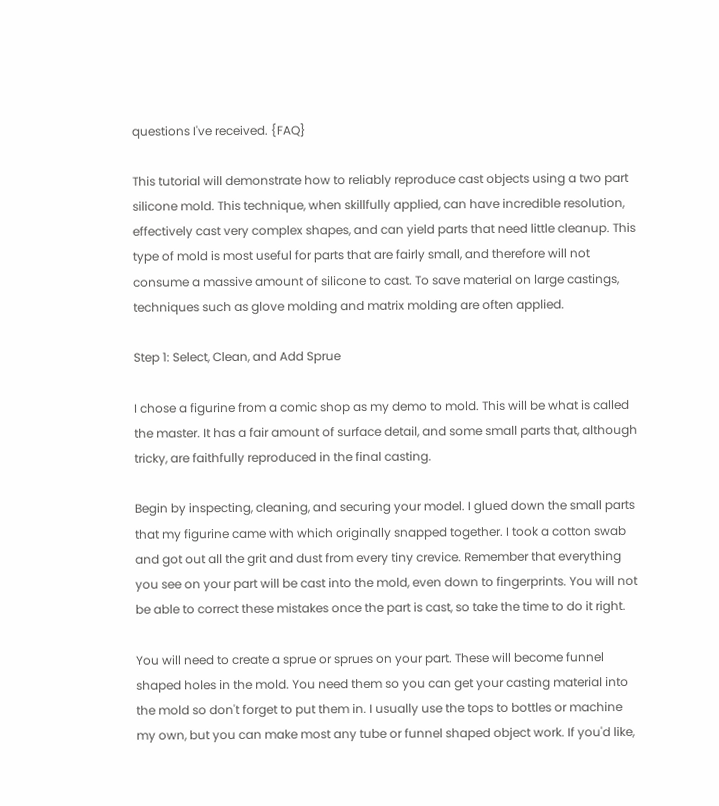questions I've received. {FAQ}

This tutorial will demonstrate how to reliably reproduce cast objects using a two part silicone mold. This technique, when skillfully applied, can have incredible resolution, effectively cast very complex shapes, and can yield parts that need little cleanup. This type of mold is most useful for parts that are fairly small, and therefore will not consume a massive amount of silicone to cast. To save material on large castings, techniques such as glove molding and matrix molding are often applied.

Step 1: Select, Clean, and Add Sprue

I chose a figurine from a comic shop as my demo to mold. This will be what is called the master. It has a fair amount of surface detail, and some small parts that, although tricky, are faithfully reproduced in the final casting.

Begin by inspecting, cleaning, and securing your model. I glued down the small parts that my figurine came with which originally snapped together. I took a cotton swab and got out all the grit and dust from every tiny crevice. Remember that everything you see on your part will be cast into the mold, even down to fingerprints. You will not be able to correct these mistakes once the part is cast, so take the time to do it right.

You will need to create a sprue or sprues on your part. These will become funnel shaped holes in the mold. You need them so you can get your casting material into the mold so don't forget to put them in. I usually use the tops to bottles or machine my own, but you can make most any tube or funnel shaped object work. If you'd like,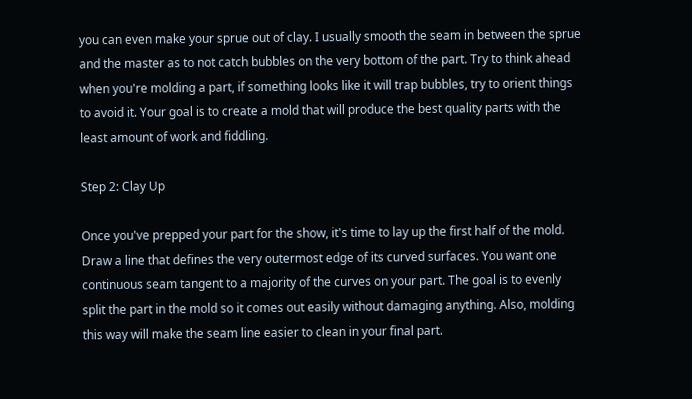you can even make your sprue out of clay. I usually smooth the seam in between the sprue and the master as to not catch bubbles on the very bottom of the part. Try to think ahead when you're molding a part, if something looks like it will trap bubbles, try to orient things to avoid it. Your goal is to create a mold that will produce the best quality parts with the least amount of work and fiddling.

Step 2: Clay Up

Once you've prepped your part for the show, it's time to lay up the first half of the mold. Draw a line that defines the very outermost edge of its curved surfaces. You want one continuous seam tangent to a majority of the curves on your part. The goal is to evenly split the part in the mold so it comes out easily without damaging anything. Also, molding this way will make the seam line easier to clean in your final part.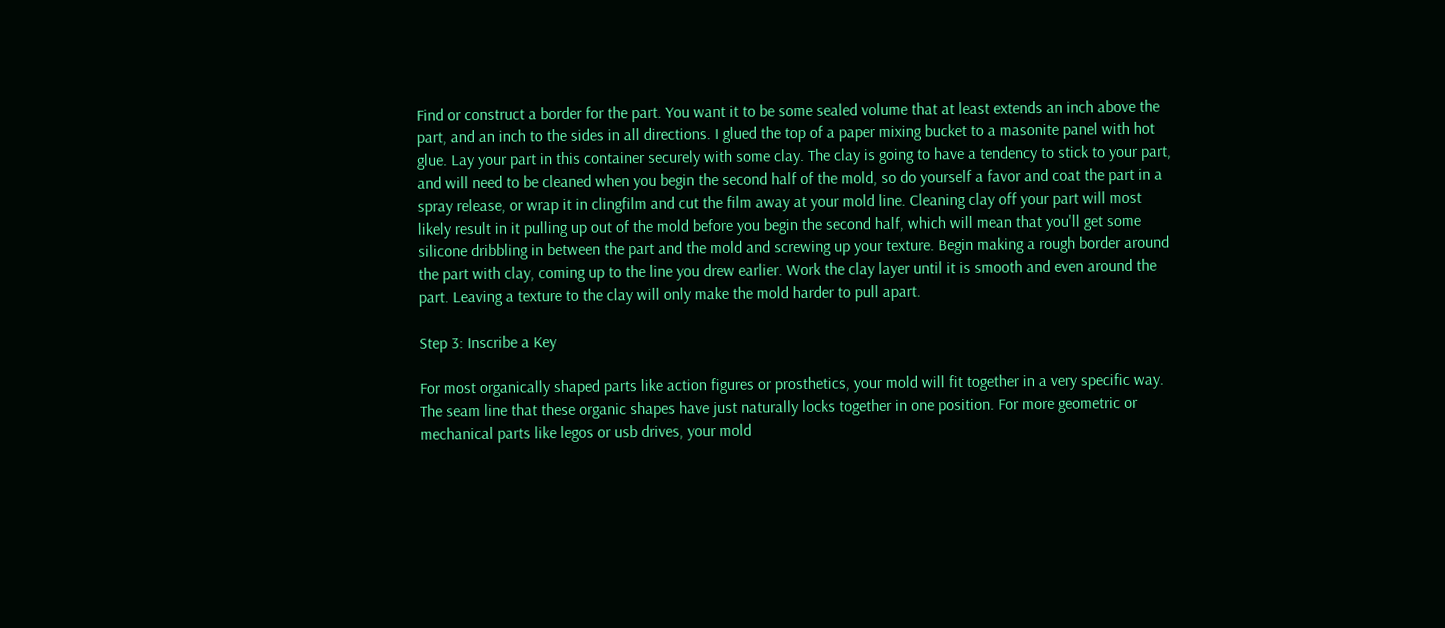Find or construct a border for the part. You want it to be some sealed volume that at least extends an inch above the part, and an inch to the sides in all directions. I glued the top of a paper mixing bucket to a masonite panel with hot glue. Lay your part in this container securely with some clay. The clay is going to have a tendency to stick to your part, and will need to be cleaned when you begin the second half of the mold, so do yourself a favor and coat the part in a spray release, or wrap it in clingfilm and cut the film away at your mold line. Cleaning clay off your part will most likely result in it pulling up out of the mold before you begin the second half, which will mean that you'll get some silicone dribbling in between the part and the mold and screwing up your texture. Begin making a rough border around the part with clay, coming up to the line you drew earlier. Work the clay layer until it is smooth and even around the part. Leaving a texture to the clay will only make the mold harder to pull apart.

Step 3: Inscribe a Key

For most organically shaped parts like action figures or prosthetics, your mold will fit together in a very specific way. The seam line that these organic shapes have just naturally locks together in one position. For more geometric or mechanical parts like legos or usb drives, your mold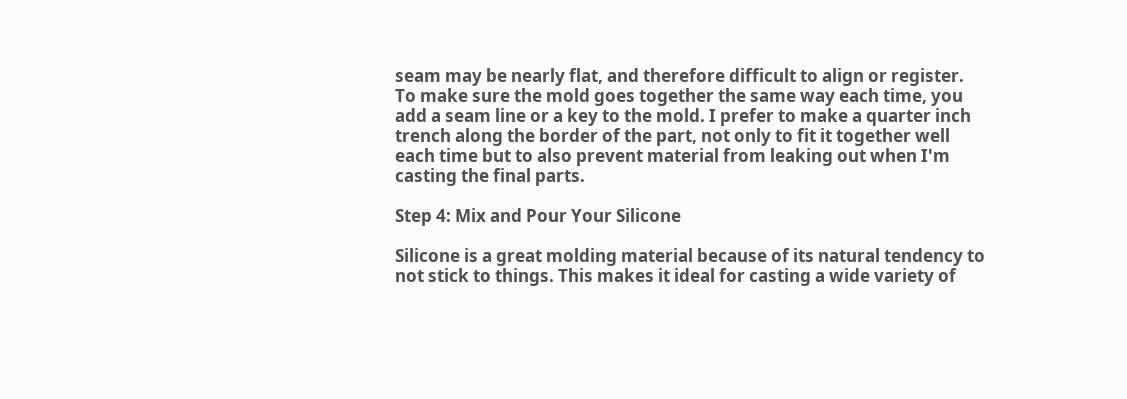seam may be nearly flat, and therefore difficult to align or register. To make sure the mold goes together the same way each time, you add a seam line or a key to the mold. I prefer to make a quarter inch trench along the border of the part, not only to fit it together well each time but to also prevent material from leaking out when I'm casting the final parts.

Step 4: Mix and Pour Your Silicone

Silicone is a great molding material because of its natural tendency to not stick to things. This makes it ideal for casting a wide variety of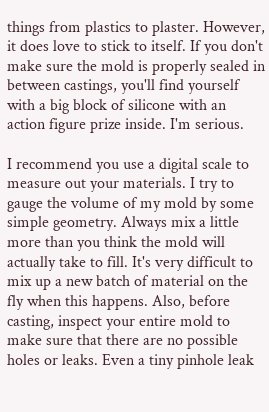things from plastics to plaster. However, it does love to stick to itself. If you don't make sure the mold is properly sealed in between castings, you'll find yourself with a big block of silicone with an action figure prize inside. I'm serious.

I recommend you use a digital scale to measure out your materials. I try to gauge the volume of my mold by some simple geometry. Always mix a little more than you think the mold will actually take to fill. It's very difficult to mix up a new batch of material on the fly when this happens. Also, before casting, inspect your entire mold to make sure that there are no possible holes or leaks. Even a tiny pinhole leak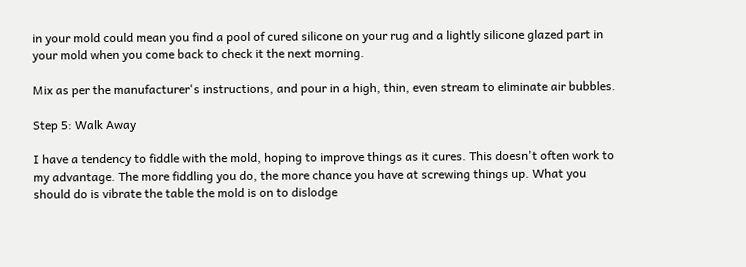in your mold could mean you find a pool of cured silicone on your rug and a lightly silicone glazed part in your mold when you come back to check it the next morning.

Mix as per the manufacturer's instructions, and pour in a high, thin, even stream to eliminate air bubbles.

Step 5: Walk Away

I have a tendency to fiddle with the mold, hoping to improve things as it cures. This doesn't often work to my advantage. The more fiddling you do, the more chance you have at screwing things up. What you should do is vibrate the table the mold is on to dislodge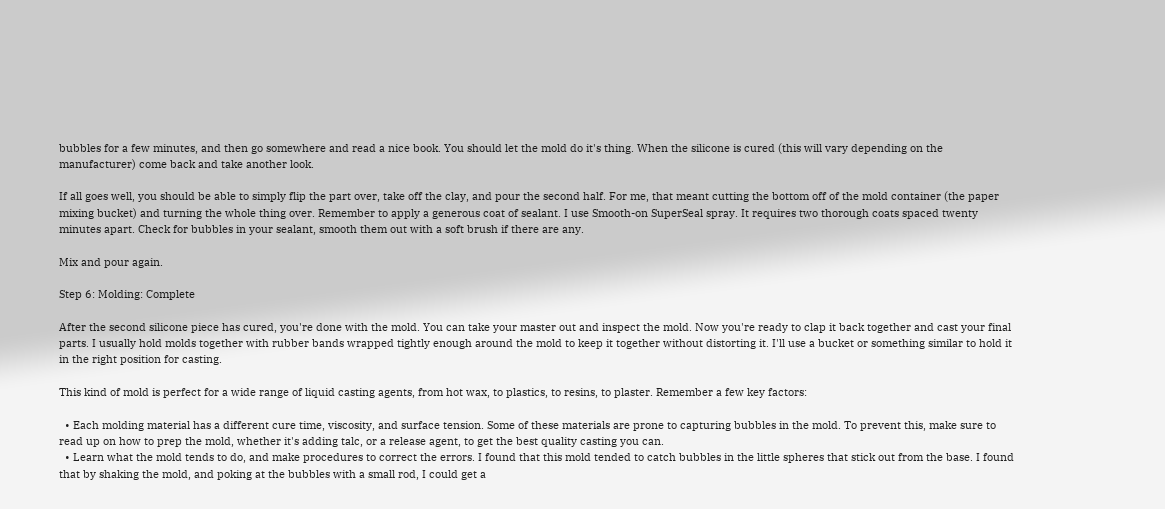bubbles for a few minutes, and then go somewhere and read a nice book. You should let the mold do it's thing. When the silicone is cured (this will vary depending on the manufacturer) come back and take another look.

If all goes well, you should be able to simply flip the part over, take off the clay, and pour the second half. For me, that meant cutting the bottom off of the mold container (the paper mixing bucket) and turning the whole thing over. Remember to apply a generous coat of sealant. I use Smooth-on SuperSeal spray. It requires two thorough coats spaced twenty minutes apart. Check for bubbles in your sealant, smooth them out with a soft brush if there are any.

Mix and pour again.

Step 6: Molding: Complete

After the second silicone piece has cured, you're done with the mold. You can take your master out and inspect the mold. Now you're ready to clap it back together and cast your final parts. I usually hold molds together with rubber bands wrapped tightly enough around the mold to keep it together without distorting it. I'll use a bucket or something similar to hold it in the right position for casting.

This kind of mold is perfect for a wide range of liquid casting agents, from hot wax, to plastics, to resins, to plaster. Remember a few key factors:

  • Each molding material has a different cure time, viscosity, and surface tension. Some of these materials are prone to capturing bubbles in the mold. To prevent this, make sure to read up on how to prep the mold, whether it's adding talc, or a release agent, to get the best quality casting you can.
  • Learn what the mold tends to do, and make procedures to correct the errors. I found that this mold tended to catch bubbles in the little spheres that stick out from the base. I found that by shaking the mold, and poking at the bubbles with a small rod, I could get a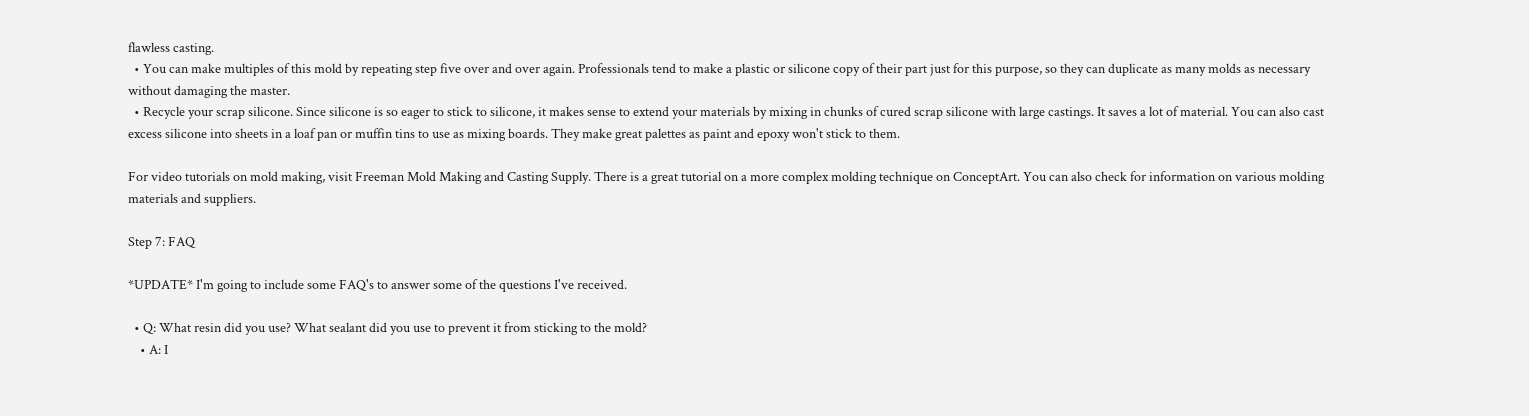flawless casting.
  • You can make multiples of this mold by repeating step five over and over again. Professionals tend to make a plastic or silicone copy of their part just for this purpose, so they can duplicate as many molds as necessary without damaging the master.
  • Recycle your scrap silicone. Since silicone is so eager to stick to silicone, it makes sense to extend your materials by mixing in chunks of cured scrap silicone with large castings. It saves a lot of material. You can also cast excess silicone into sheets in a loaf pan or muffin tins to use as mixing boards. They make great palettes as paint and epoxy won't stick to them.

For video tutorials on mold making, visit Freeman Mold Making and Casting Supply. There is a great tutorial on a more complex molding technique on ConceptArt. You can also check for information on various molding materials and suppliers.

Step 7: FAQ

*UPDATE* I'm going to include some FAQ's to answer some of the questions I've received.

  • Q: What resin did you use? What sealant did you use to prevent it from sticking to the mold?
    • A: I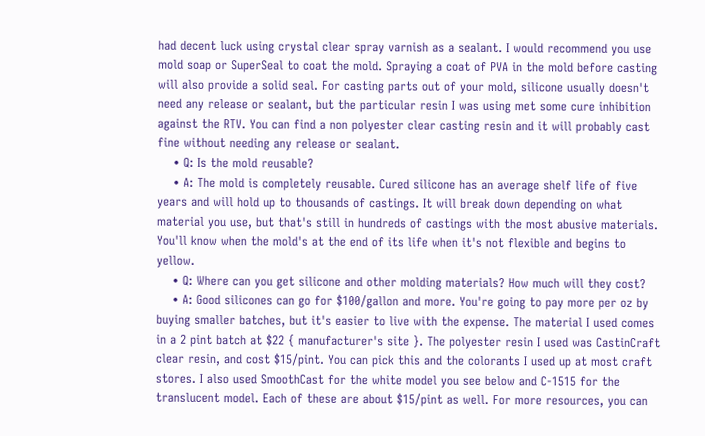had decent luck using crystal clear spray varnish as a sealant. I would recommend you use mold soap or SuperSeal to coat the mold. Spraying a coat of PVA in the mold before casting will also provide a solid seal. For casting parts out of your mold, silicone usually doesn't need any release or sealant, but the particular resin I was using met some cure inhibition against the RTV. You can find a non polyester clear casting resin and it will probably cast fine without needing any release or sealant.
    • Q: Is the mold reusable?
    • A: The mold is completely reusable. Cured silicone has an average shelf life of five years and will hold up to thousands of castings. It will break down depending on what material you use, but that's still in hundreds of castings with the most abusive materials. You'll know when the mold's at the end of its life when it's not flexible and begins to yellow.
    • Q: Where can you get silicone and other molding materials? How much will they cost?
    • A: Good silicones can go for $100/gallon and more. You're going to pay more per oz by buying smaller batches, but it's easier to live with the expense. The material I used comes in a 2 pint batch at $22 { manufacturer's site }. The polyester resin I used was CastinCraft clear resin, and cost $15/pint. You can pick this and the colorants I used up at most craft stores. I also used SmoothCast for the white model you see below and C-1515 for the translucent model. Each of these are about $15/pint as well. For more resources, you can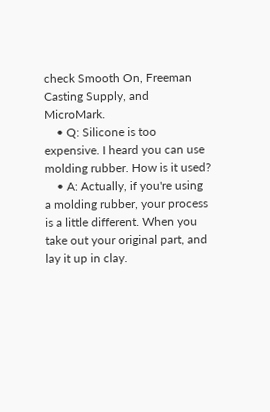check Smooth On, Freeman Casting Supply, and MicroMark.
    • Q: Silicone is too expensive. I heard you can use molding rubber. How is it used?
    • A: Actually, if you're using a molding rubber, your process is a little different. When you take out your original part, and lay it up in clay.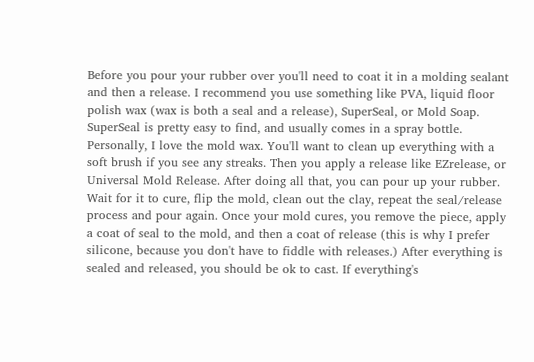Before you pour your rubber over you'll need to coat it in a molding sealant and then a release. I recommend you use something like PVA, liquid floor polish wax (wax is both a seal and a release), SuperSeal, or Mold Soap. SuperSeal is pretty easy to find, and usually comes in a spray bottle. Personally, I love the mold wax. You'll want to clean up everything with a soft brush if you see any streaks. Then you apply a release like EZrelease, or Universal Mold Release. After doing all that, you can pour up your rubber. Wait for it to cure, flip the mold, clean out the clay, repeat the seal/release process and pour again. Once your mold cures, you remove the piece, apply a coat of seal to the mold, and then a coat of release (this is why I prefer silicone, because you don't have to fiddle with releases.) After everything is sealed and released, you should be ok to cast. If everything's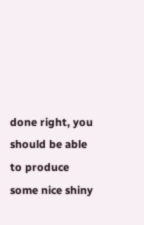done right, you should be able to produce some nice shiny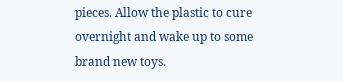pieces. Allow the plastic to cure overnight and wake up to some brand new toys.